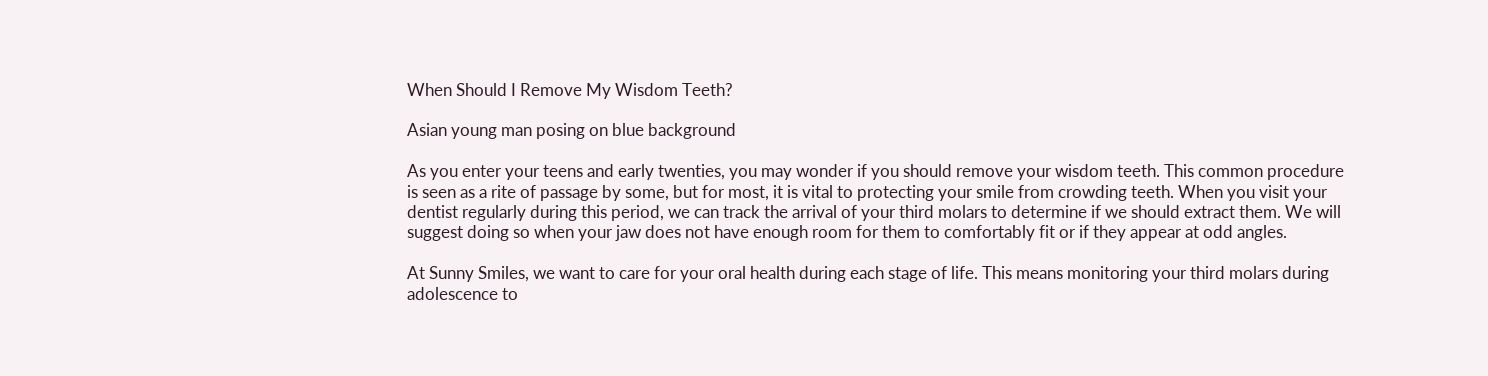When Should I Remove My Wisdom Teeth?

Asian young man posing on blue background

As you enter your teens and early twenties, you may wonder if you should remove your wisdom teeth. This common procedure is seen as a rite of passage by some, but for most, it is vital to protecting your smile from crowding teeth. When you visit your dentist regularly during this period, we can track the arrival of your third molars to determine if we should extract them. We will suggest doing so when your jaw does not have enough room for them to comfortably fit or if they appear at odd angles.

At Sunny Smiles, we want to care for your oral health during each stage of life. This means monitoring your third molars during adolescence to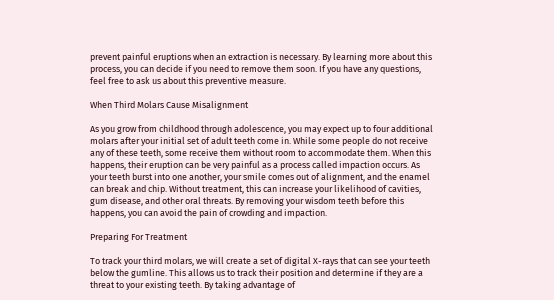prevent painful eruptions when an extraction is necessary. By learning more about this process, you can decide if you need to remove them soon. If you have any questions, feel free to ask us about this preventive measure.

When Third Molars Cause Misalignment

As you grow from childhood through adolescence, you may expect up to four additional molars after your initial set of adult teeth come in. While some people do not receive any of these teeth, some receive them without room to accommodate them. When this happens, their eruption can be very painful as a process called impaction occurs. As your teeth burst into one another, your smile comes out of alignment, and the enamel can break and chip. Without treatment, this can increase your likelihood of cavities, gum disease, and other oral threats. By removing your wisdom teeth before this happens, you can avoid the pain of crowding and impaction.

Preparing For Treatment

To track your third molars, we will create a set of digital X-rays that can see your teeth below the gumline. This allows us to track their position and determine if they are a threat to your existing teeth. By taking advantage of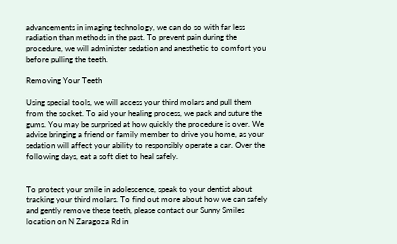advancements in imaging technology, we can do so with far less radiation than methods in the past. To prevent pain during the procedure, we will administer sedation and anesthetic to comfort you before pulling the teeth.

Removing Your Teeth

Using special tools, we will access your third molars and pull them from the socket. To aid your healing process, we pack and suture the gums. You may be surprised at how quickly the procedure is over. We advise bringing a friend or family member to drive you home, as your sedation will affect your ability to responsibly operate a car. Over the following days, eat a soft diet to heal safely.


To protect your smile in adolescence, speak to your dentist about tracking your third molars. To find out more about how we can safely and gently remove these teeth, please contact our Sunny Smiles location on N Zaragoza Rd in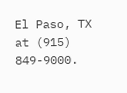El Paso, TX at (915) 849-9000.